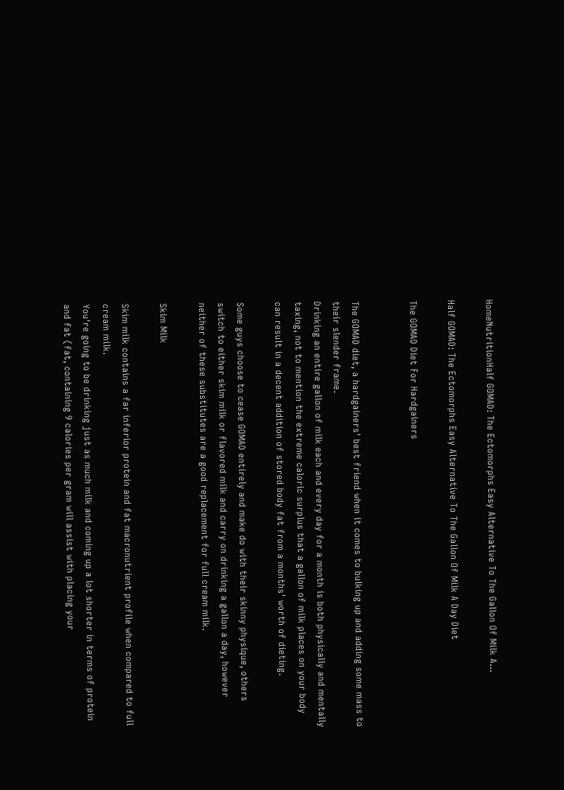HomeNutritionHalf GOMAD: The Ectomorphs Easy Alternative To The Gallon Of Milk A...

Half GOMAD: The Ectomorphs Easy Alternative To The Gallon Of Milk A Day Diet

The GOMAD Diet For Hardgainers


The GOMAD diet, a hardgainers' best friend when it comes to bulking up and adding some mass to their slender frame.
Drinking an entire gallon of milk each and every day for a month is both physically and mentally taxing, not to mention the extreme caloric surplus that a gallon of milk places on your body can result in a decent addition of stored body fat from a months' worth of dieting.

Some guys choose to cease GOMAD entirely and make do with their skinny physique, others switch to either skim milk or flavored milk and carry on drinking a gallon a day, however neither of these substitutes are a good replacement for full cream milk.

Skim Milk

Skim milk contains a far inferior protein and fat macronutrient profile when compared to full cream milk.
You're going to be drinking just as much milk and coming up a lot shorter in terms of protein and fat (fat, containing 9 calories per gram will assist with placing your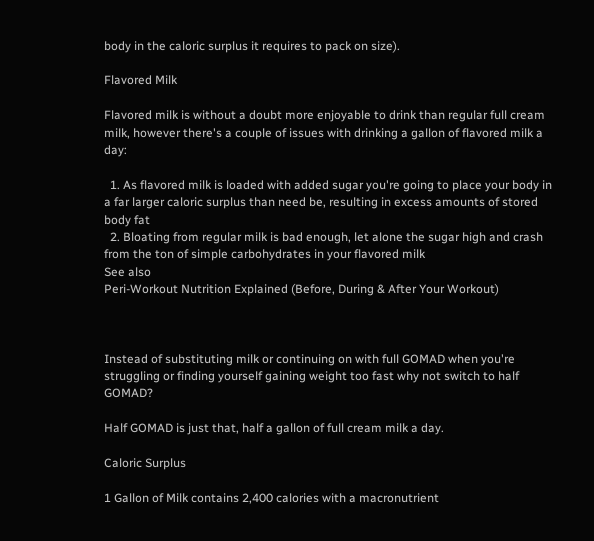body in the caloric surplus it requires to pack on size).

Flavored Milk

Flavored milk is without a doubt more enjoyable to drink than regular full cream milk, however there's a couple of issues with drinking a gallon of flavored milk a day:

  1. As flavored milk is loaded with added sugar you're going to place your body in a far larger caloric surplus than need be, resulting in excess amounts of stored body fat
  2. Bloating from regular milk is bad enough, let alone the sugar high and crash from the ton of simple carbohydrates in your flavored milk
See also
Peri-Workout Nutrition Explained (Before, During & After Your Workout)



Instead of substituting milk or continuing on with full GOMAD when you're struggling or finding yourself gaining weight too fast why not switch to half GOMAD?

Half GOMAD is just that, half a gallon of full cream milk a day.

Caloric Surplus

1 Gallon of Milk contains 2,400 calories with a macronutrient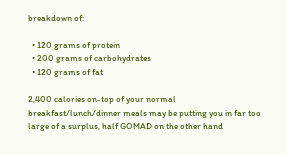breakdown of:

  • 120 grams of protein
  • 200 grams of carbohydrates
  • 120 grams of fat

2,400 calories on-top of your normal breakfast/lunch/dinner meals may be putting you in far too large of a surplus, half GOMAD on the other hand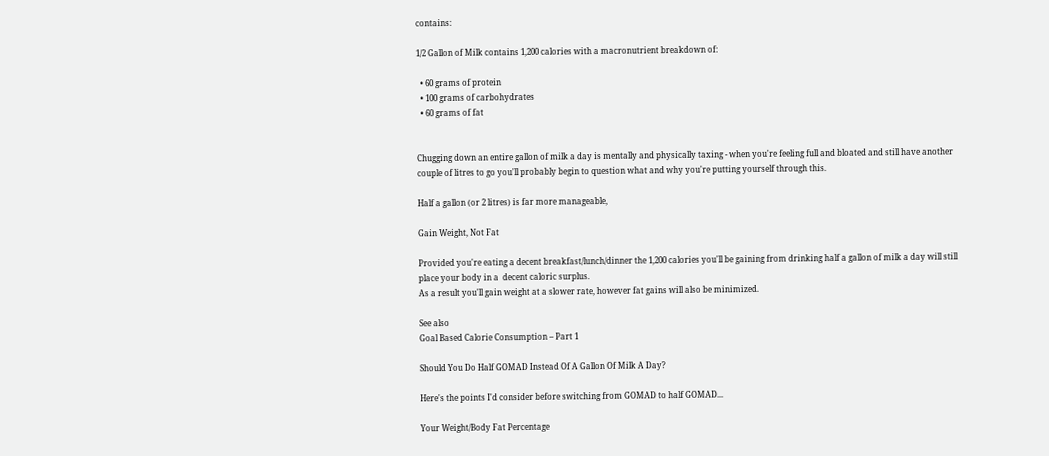contains:

1/2 Gallon of Milk contains 1,200 calories with a macronutrient breakdown of:

  • 60 grams of protein
  • 100 grams of carbohydrates
  • 60 grams of fat


Chugging down an entire gallon of milk a day is mentally and physically taxing - when you're feeling full and bloated and still have another couple of litres to go you'll probably begin to question what and why you're putting yourself through this.

Half a gallon (or 2 litres) is far more manageable,

Gain Weight, Not Fat

Provided you're eating a decent breakfast/lunch/dinner the 1,200 calories you'll be gaining from drinking half a gallon of milk a day will still place your body in a  decent caloric surplus.
As a result you'll gain weight at a slower rate, however fat gains will also be minimized.

See also
Goal Based Calorie Consumption – Part 1

Should You Do Half GOMAD Instead Of A Gallon Of Milk A Day?

Here's the points I'd consider before switching from GOMAD to half GOMAD...

Your Weight/Body Fat Percentage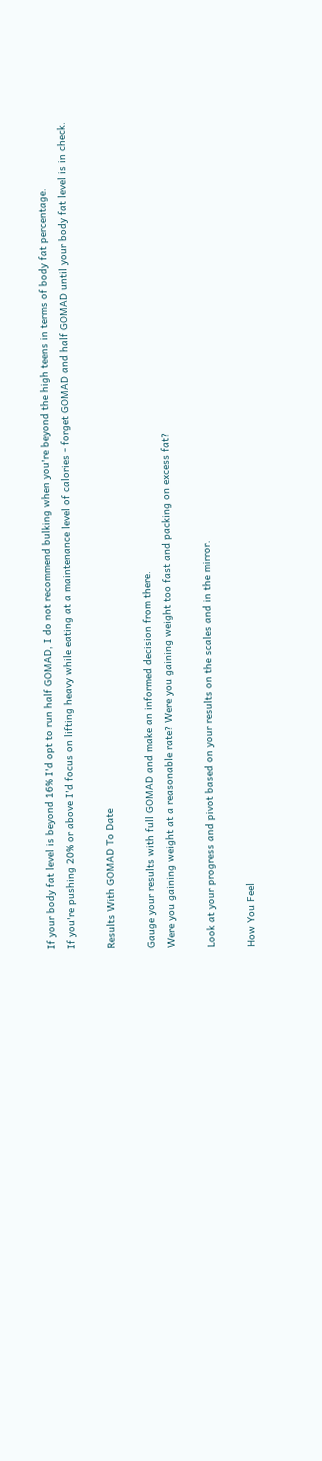If your body fat level is beyond 16% I'd opt to run half GOMAD, I do not recommend bulking when you're beyond the high teens in terms of body fat percentage.
If you're pushing 20% or above I'd focus on lifting heavy while eating at a maintenance level of calories - forget GOMAD and half GOMAD until your body fat level is in check.

Results With GOMAD To Date

Gauge your results with full GOMAD and make an informed decision from there.
Were you gaining weight at a reasonable rate? Were you gaining weight too fast and packing on excess fat?

Look at your progress and pivot based on your results on the scales and in the mirror.

How You Feel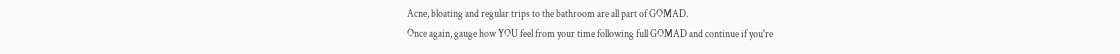Acne, bloating and regular trips to the bathroom are all part of GOMAD.
Once again, gauge how YOU feel from your time following full GOMAD and continue if you're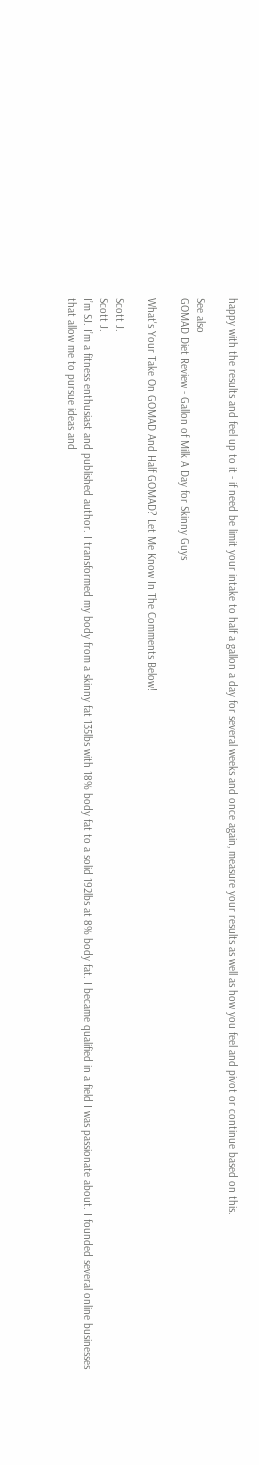happy with the results and feel up to it - if need be limit your intake to half a gallon a day for several weeks and once again, measure your results as well as how you feel and pivot or continue based on this.

See also
GOMAD Diet Review - Gallon of Milk A Day for Skinny Guys

What's Your Take On GOMAD And Half GOMAD? Let Me Know In The Comments Below!

Scott J.
Scott J.
I’m SJ. I’m a fitness enthusiast and published author. I transformed my body from a skinny fat 135lbs with 18% body fat to a solid 192lbs at 8% body fat. I became qualified in a field I was passionate about. I founded several online businesses that allow me to pursue ideas and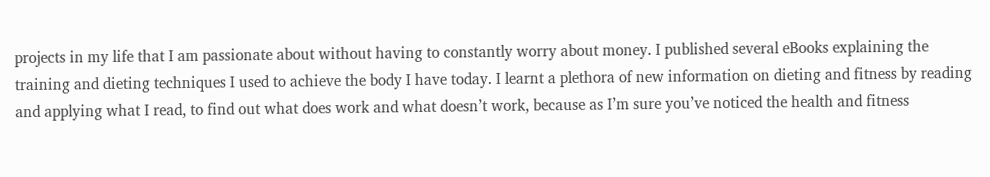projects in my life that I am passionate about without having to constantly worry about money. I published several eBooks explaining the training and dieting techniques I used to achieve the body I have today. I learnt a plethora of new information on dieting and fitness by reading and applying what I read, to find out what does work and what doesn’t work, because as I’m sure you’ve noticed the health and fitness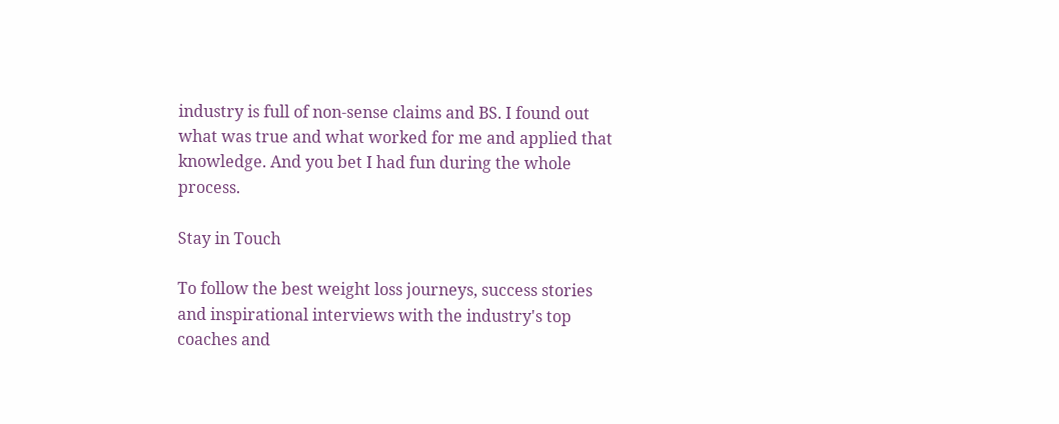industry is full of non-sense claims and BS. I found out what was true and what worked for me and applied that knowledge. And you bet I had fun during the whole process.

Stay in Touch

To follow the best weight loss journeys, success stories and inspirational interviews with the industry's top coaches and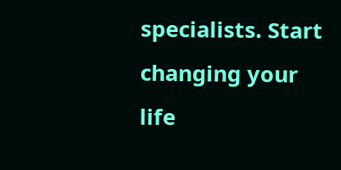specialists. Start changing your life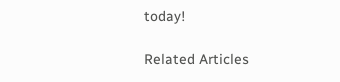today!

Related Articles